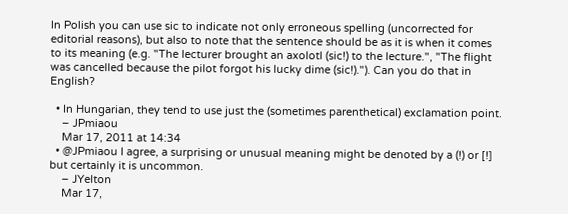In Polish you can use sic to indicate not only erroneous spelling (uncorrected for editorial reasons), but also to note that the sentence should be as it is when it comes to its meaning (e.g. "The lecturer brought an axolotl (sic!) to the lecture.", "The flight was cancelled because the pilot forgot his lucky dime (sic!)."). Can you do that in English?

  • In Hungarian, they tend to use just the (sometimes parenthetical) exclamation point.
    – JPmiaou
    Mar 17, 2011 at 14:34
  • @JPmiaou I agree, a surprising or unusual meaning might be denoted by a (!) or [!] but certainly it is uncommon.
    – JYelton
    Mar 17,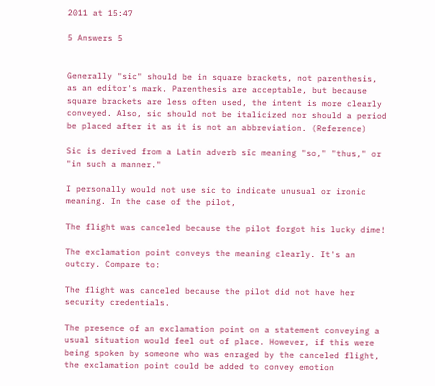2011 at 15:47

5 Answers 5


Generally "sic" should be in square brackets, not parenthesis, as an editor's mark. Parenthesis are acceptable, but because square brackets are less often used, the intent is more clearly conveyed. Also, sic should not be italicized nor should a period be placed after it as it is not an abbreviation. (Reference)

Sic is derived from a Latin adverb sīc meaning "so," "thus," or "in such a manner."

I personally would not use sic to indicate unusual or ironic meaning. In the case of the pilot,

The flight was canceled because the pilot forgot his lucky dime!

The exclamation point conveys the meaning clearly. It's an outcry. Compare to:

The flight was canceled because the pilot did not have her security credentials.

The presence of an exclamation point on a statement conveying a usual situation would feel out of place. However, if this were being spoken by someone who was enraged by the canceled flight, the exclamation point could be added to convey emotion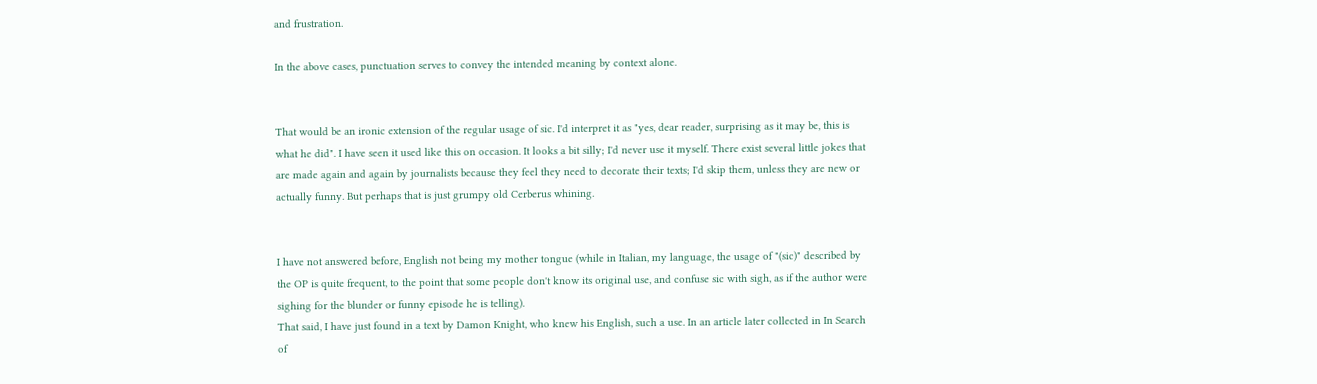and frustration.

In the above cases, punctuation serves to convey the intended meaning by context alone.


That would be an ironic extension of the regular usage of sic. I'd interpret it as "yes, dear reader, surprising as it may be, this is what he did". I have seen it used like this on occasion. It looks a bit silly; I'd never use it myself. There exist several little jokes that are made again and again by journalists because they feel they need to decorate their texts; I'd skip them, unless they are new or actually funny. But perhaps that is just grumpy old Cerberus whining.


I have not answered before, English not being my mother tongue (while in Italian, my language, the usage of "(sic)" described by the OP is quite frequent, to the point that some people don't know its original use, and confuse sic with sigh, as if the author were sighing for the blunder or funny episode he is telling).
That said, I have just found in a text by Damon Knight, who knew his English, such a use. In an article later collected in In Search of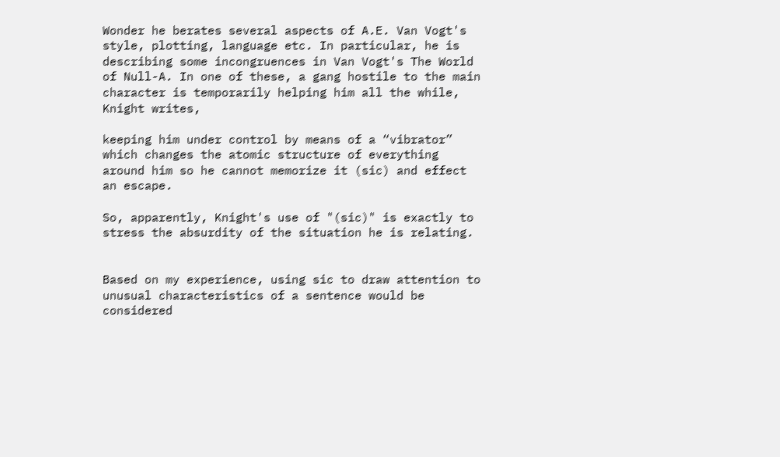Wonder he berates several aspects of A.E. Van Vogt's style, plotting, language etc. In particular, he is describing some incongruences in Van Vogt's The World of Null-A. In one of these, a gang hostile to the main character is temporarily helping him all the while, Knight writes,

keeping him under control by means of a “vibrator” which changes the atomic structure of everything around him so he cannot memorize it (sic) and effect an escape.

So, apparently, Knight's use of "(sic)" is exactly to stress the absurdity of the situation he is relating.


Based on my experience, using sic to draw attention to unusual characteristics of a sentence would be considered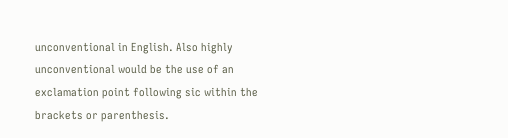unconventional in English. Also highly unconventional would be the use of an exclamation point following sic within the brackets or parenthesis.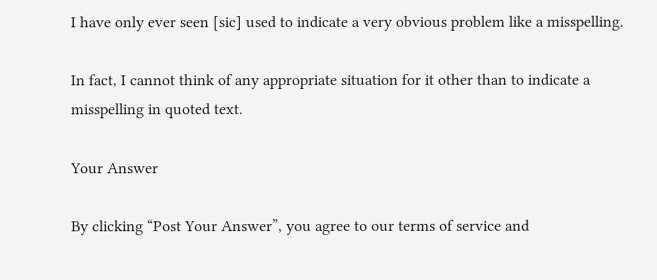I have only ever seen [sic] used to indicate a very obvious problem like a misspelling.

In fact, I cannot think of any appropriate situation for it other than to indicate a misspelling in quoted text.

Your Answer

By clicking “Post Your Answer”, you agree to our terms of service and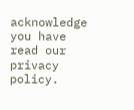acknowledge you have read our privacy policy.